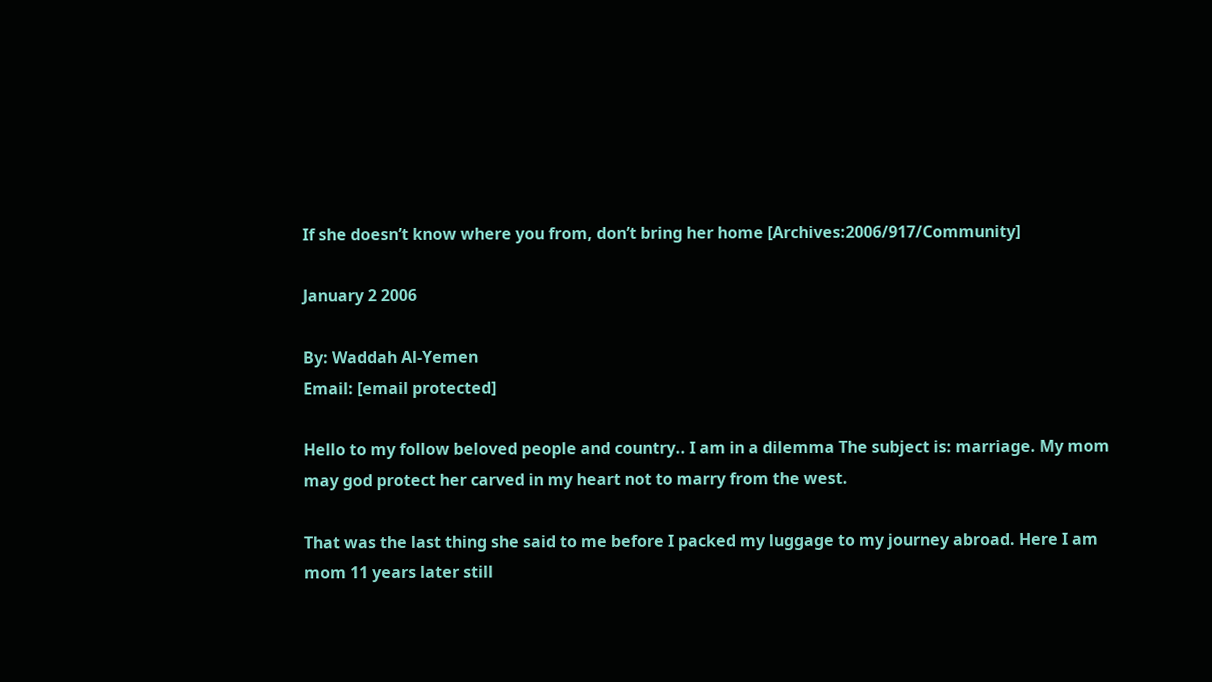If she doesn’t know where you from, don’t bring her home [Archives:2006/917/Community]

January 2 2006

By: Waddah Al-Yemen
Email: [email protected]

Hello to my follow beloved people and country.. I am in a dilemma The subject is: marriage. My mom may god protect her carved in my heart not to marry from the west.

That was the last thing she said to me before I packed my luggage to my journey abroad. Here I am mom 11 years later still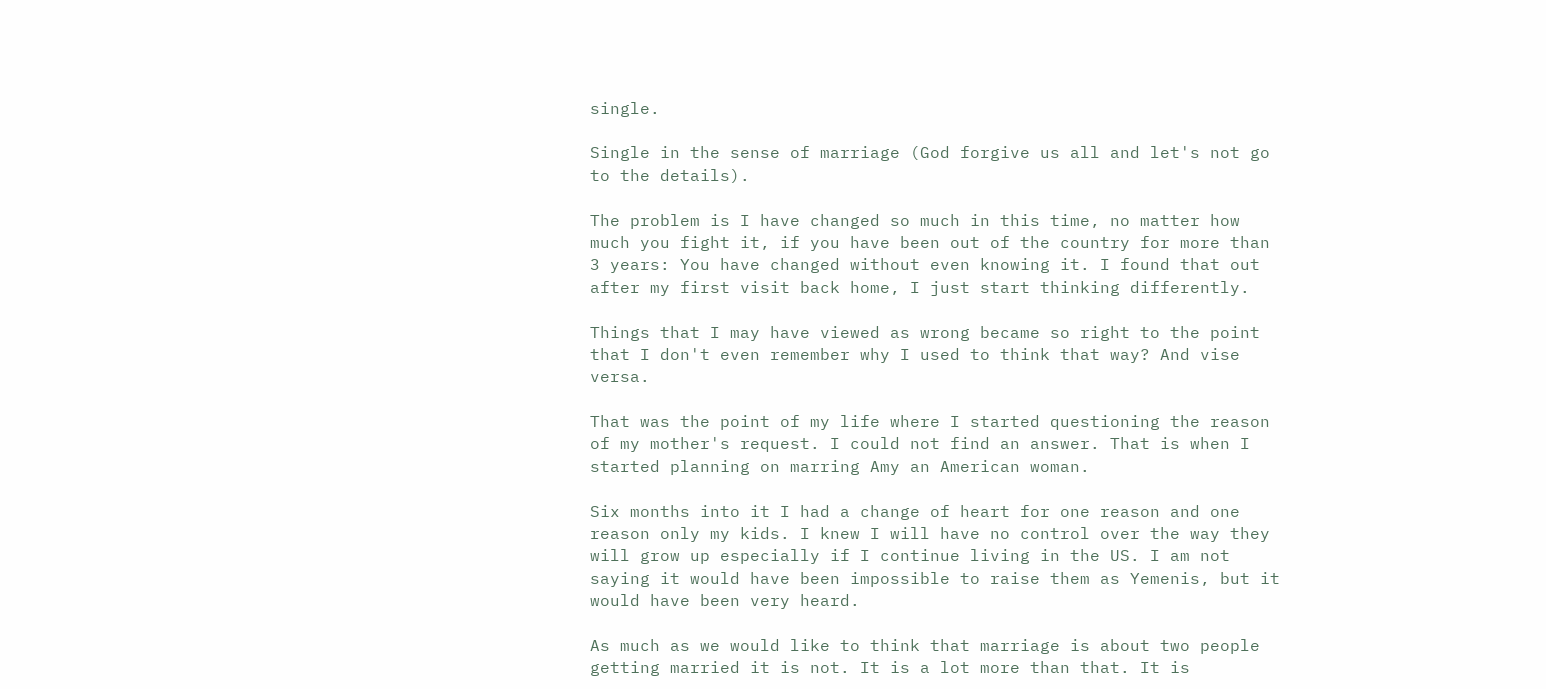single.

Single in the sense of marriage (God forgive us all and let's not go to the details).

The problem is I have changed so much in this time, no matter how much you fight it, if you have been out of the country for more than 3 years: You have changed without even knowing it. I found that out after my first visit back home, I just start thinking differently.

Things that I may have viewed as wrong became so right to the point that I don't even remember why I used to think that way? And vise versa.

That was the point of my life where I started questioning the reason of my mother's request. I could not find an answer. That is when I started planning on marring Amy an American woman.

Six months into it I had a change of heart for one reason and one reason only my kids. I knew I will have no control over the way they will grow up especially if I continue living in the US. I am not saying it would have been impossible to raise them as Yemenis, but it would have been very heard.

As much as we would like to think that marriage is about two people getting married it is not. It is a lot more than that. It is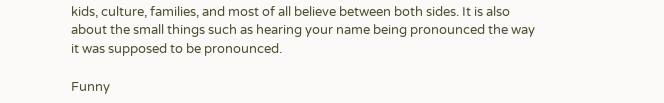kids, culture, families, and most of all believe between both sides. It is also about the small things such as hearing your name being pronounced the way it was supposed to be pronounced.

Funny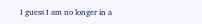I guess I am no longer in a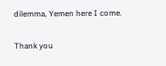dilemma, Yemen here I come.

Thank you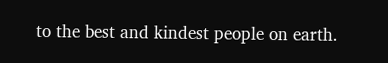to the best and kindest people on earth.